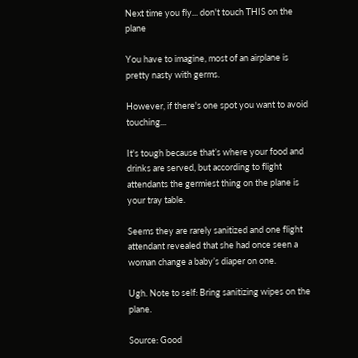Next time you fly... don't touch THIS on the plane

You have to imagine, most of an airplane is pretty nasty with germs.

However, if there's one spot you want to avoid touching...

It's tough because that’s where your food and drinks are served, but according to flight attendants the germiest thing on the plane is your tray table.

Seems they are rarely sanitized and one flight attendant revealed that she had once seen a woman change a baby’s diaper on one.

Ugh. Note to self: Bring sanitizing wipes on the plane.

Source: Good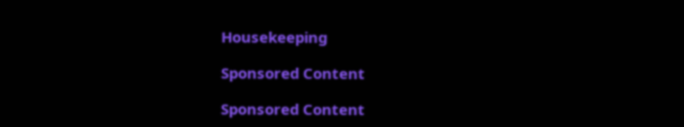Housekeeping

Sponsored Content

Sponsored Content